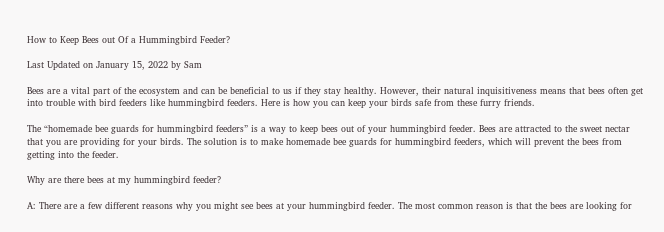How to Keep Bees out Of a Hummingbird Feeder?

Last Updated on January 15, 2022 by Sam

Bees are a vital part of the ecosystem and can be beneficial to us if they stay healthy. However, their natural inquisitiveness means that bees often get into trouble with bird feeders like hummingbird feeders. Here is how you can keep your birds safe from these furry friends.

The “homemade bee guards for hummingbird feeders” is a way to keep bees out of your hummingbird feeder. Bees are attracted to the sweet nectar that you are providing for your birds. The solution is to make homemade bee guards for hummingbird feeders, which will prevent the bees from getting into the feeder.

Why are there bees at my hummingbird feeder?

A: There are a few different reasons why you might see bees at your hummingbird feeder. The most common reason is that the bees are looking for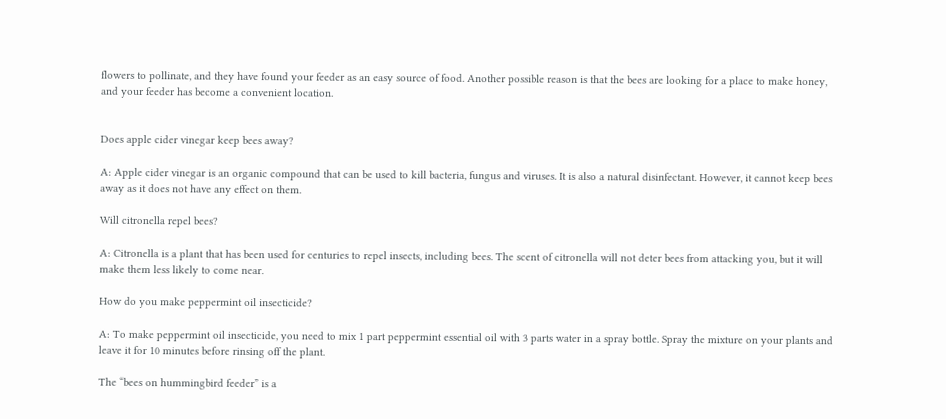flowers to pollinate, and they have found your feeder as an easy source of food. Another possible reason is that the bees are looking for a place to make honey, and your feeder has become a convenient location.


Does apple cider vinegar keep bees away?

A: Apple cider vinegar is an organic compound that can be used to kill bacteria, fungus and viruses. It is also a natural disinfectant. However, it cannot keep bees away as it does not have any effect on them.

Will citronella repel bees?

A: Citronella is a plant that has been used for centuries to repel insects, including bees. The scent of citronella will not deter bees from attacking you, but it will make them less likely to come near.

How do you make peppermint oil insecticide?

A: To make peppermint oil insecticide, you need to mix 1 part peppermint essential oil with 3 parts water in a spray bottle. Spray the mixture on your plants and leave it for 10 minutes before rinsing off the plant.

The “bees on hummingbird feeder” is a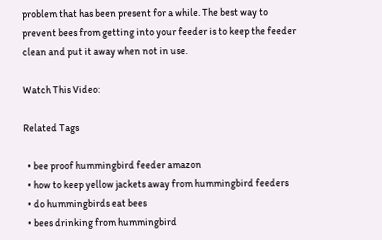problem that has been present for a while. The best way to prevent bees from getting into your feeder is to keep the feeder clean and put it away when not in use.

Watch This Video:

Related Tags

  • bee proof hummingbird feeder amazon
  • how to keep yellow jackets away from hummingbird feeders
  • do hummingbirds eat bees
  • bees drinking from hummingbird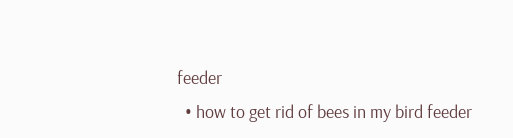feeder
  • how to get rid of bees in my bird feeder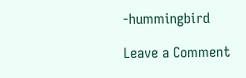-hummingbird

Leave a Comment